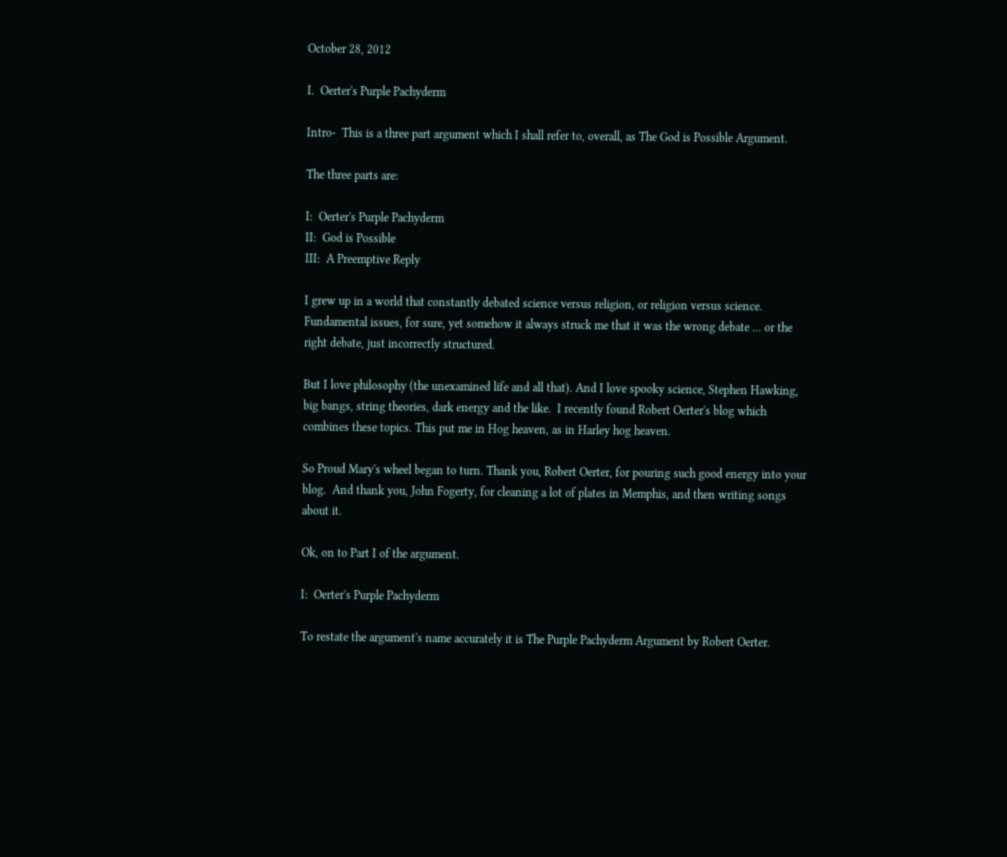October 28, 2012

I.  Oerter's Purple Pachyderm

Intro-  This is a three part argument which I shall refer to, overall, as The God is Possible Argument.

The three parts are:

I:  Oerter's Purple Pachyderm
II:  God is Possible
III:  A Preemptive Reply

I grew up in a world that constantly debated science versus religion, or religion versus science. Fundamental issues, for sure, yet somehow it always struck me that it was the wrong debate ... or the right debate, just incorrectly structured.

But I love philosophy (the unexamined life and all that). And I love spooky science, Stephen Hawking, big bangs, string theories, dark energy and the like.  I recently found Robert Oerter's blog which combines these topics. This put me in Hog heaven, as in Harley hog heaven.

So Proud Mary's wheel began to turn. Thank you, Robert Oerter, for pouring such good energy into your blog.  And thank you, John Fogerty, for cleaning a lot of plates in Memphis, and then writing songs about it.

Ok, on to Part I of the argument.

I:  Oerter's Purple Pachyderm

To restate the argument's name accurately it is The Purple Pachyderm Argument by Robert Oerter.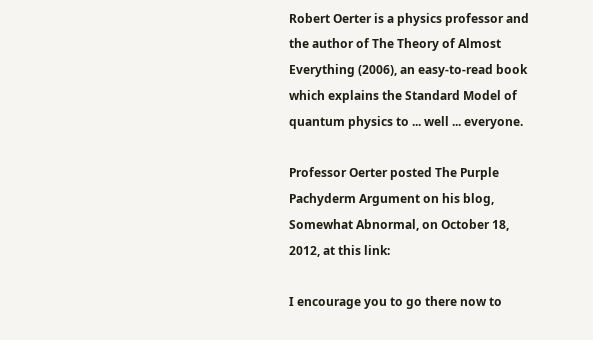Robert Oerter is a physics professor and the author of The Theory of Almost Everything (2006), an easy-to-read book which explains the Standard Model of quantum physics to ... well ... everyone.

Professor Oerter posted The Purple Pachyderm Argument on his blog, Somewhat Abnormal, on October 18, 2012, at this link:

I encourage you to go there now to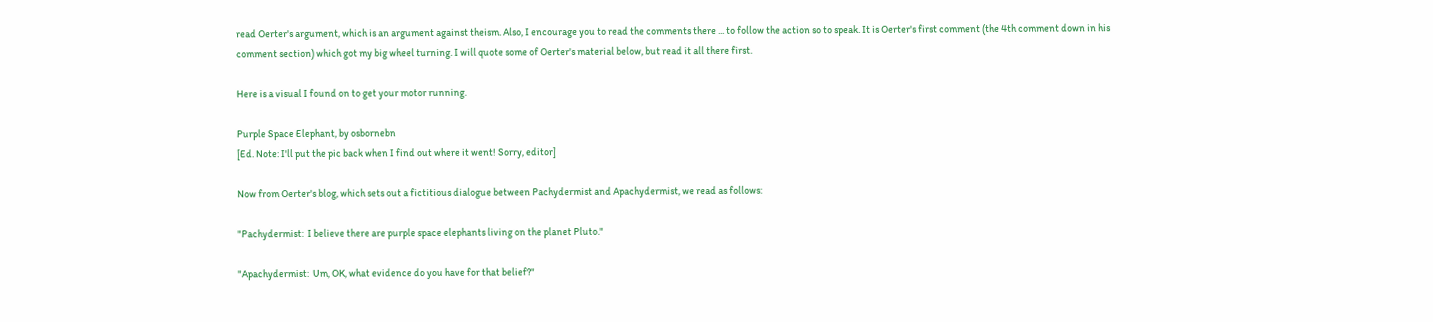read Oerter's argument, which is an argument against theism. Also, I encourage you to read the comments there ... to follow the action so to speak. It is Oerter's first comment (the 4th comment down in his comment section) which got my big wheel turning. I will quote some of Oerter's material below, but read it all there first.

Here is a visual I found on to get your motor running.

Purple Space Elephant, by osbornebn
[Ed. Note: I'll put the pic back when I find out where it went! Sorry, editor]

Now from Oerter's blog, which sets out a fictitious dialogue between Pachydermist and Apachydermist, we read as follows:

"Pachydermist:  I believe there are purple space elephants living on the planet Pluto."

"Apachydermist:  Um, OK, what evidence do you have for that belief?"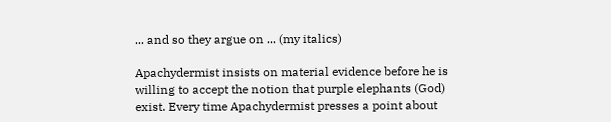... and so they argue on ... (my italics)

Apachydermist insists on material evidence before he is willing to accept the notion that purple elephants (God) exist. Every time Apachydermist presses a point about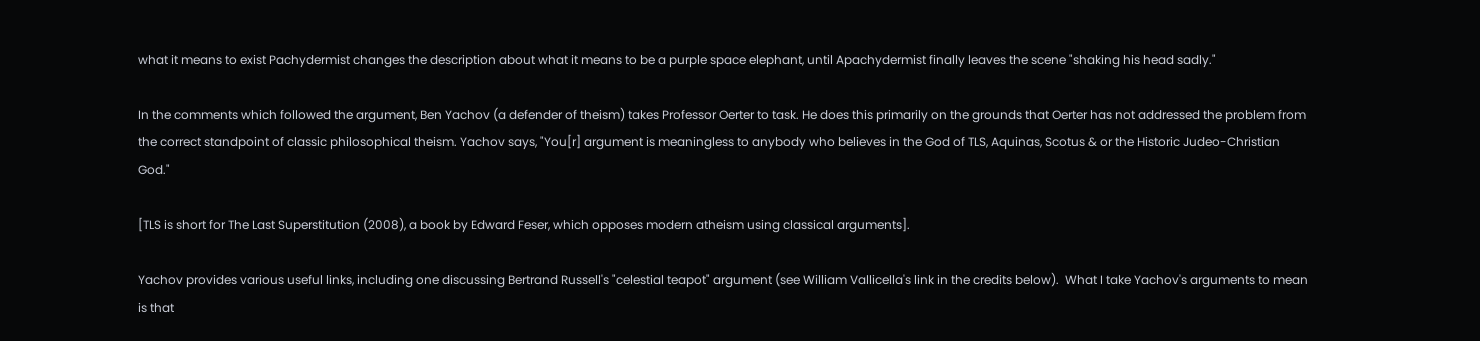what it means to exist Pachydermist changes the description about what it means to be a purple space elephant, until Apachydermist finally leaves the scene "shaking his head sadly."

In the comments which followed the argument, Ben Yachov (a defender of theism) takes Professor Oerter to task. He does this primarily on the grounds that Oerter has not addressed the problem from the correct standpoint of classic philosophical theism. Yachov says, "You[r] argument is meaningless to anybody who believes in the God of TLS, Aquinas, Scotus & or the Historic Judeo-Christian God."

[TLS is short for The Last Superstitution (2008), a book by Edward Feser, which opposes modern atheism using classical arguments].

Yachov provides various useful links, including one discussing Bertrand Russell's "celestial teapot" argument (see William Vallicella's link in the credits below).  What I take Yachov's arguments to mean is that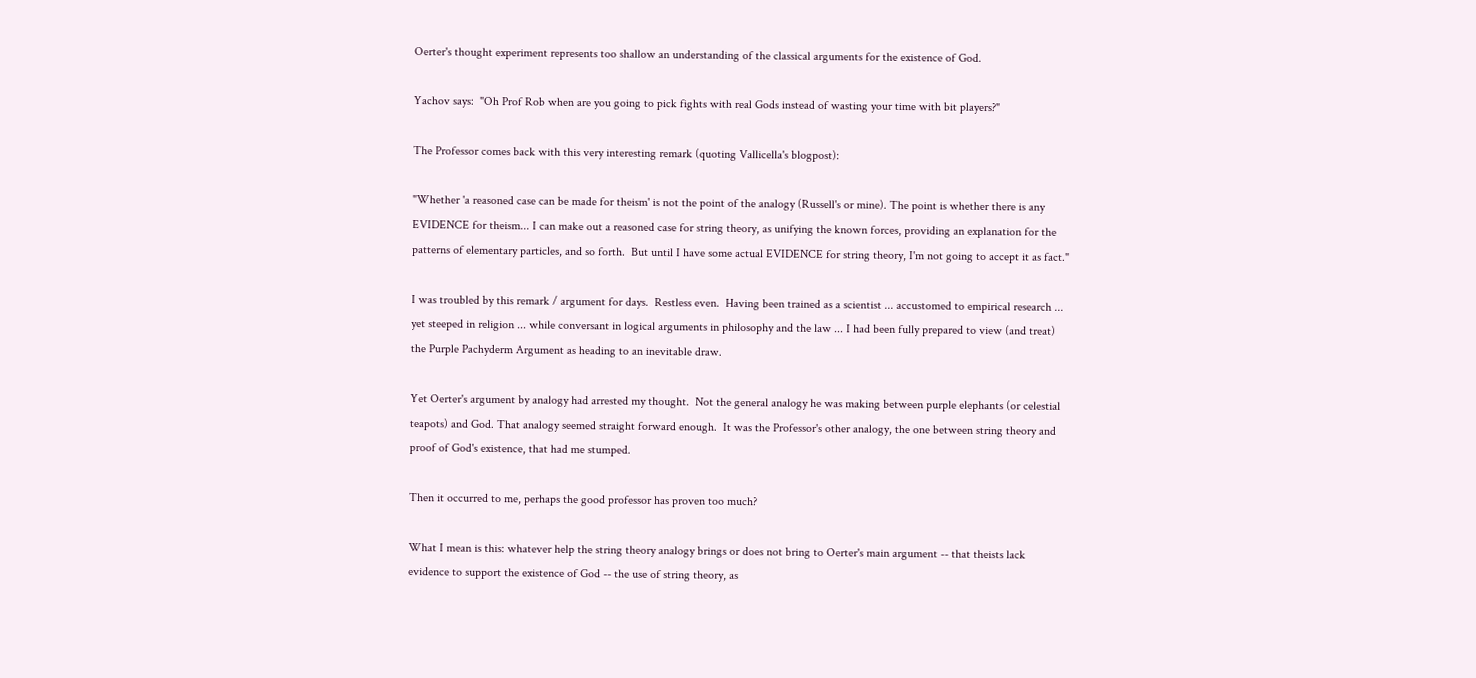Oerter's thought experiment represents too shallow an understanding of the classical arguments for the existence of God.

Yachov says:  "Oh Prof Rob when are you going to pick fights with real Gods instead of wasting your time with bit players?"

The Professor comes back with this very interesting remark (quoting Vallicella's blogpost):

"Whether 'a reasoned case can be made for theism' is not the point of the analogy (Russell's or mine). The point is whether there is any EVIDENCE for theism... I can make out a reasoned case for string theory, as unifying the known forces, providing an explanation for the patterns of elementary particles, and so forth.  But until I have some actual EVIDENCE for string theory, I'm not going to accept it as fact."

I was troubled by this remark / argument for days.  Restless even.  Having been trained as a scientist ... accustomed to empirical research ... yet steeped in religion ... while conversant in logical arguments in philosophy and the law ... I had been fully prepared to view (and treat) the Purple Pachyderm Argument as heading to an inevitable draw.

Yet Oerter's argument by analogy had arrested my thought.  Not the general analogy he was making between purple elephants (or celestial teapots) and God. That analogy seemed straight forward enough.  It was the Professor's other analogy, the one between string theory and proof of God's existence, that had me stumped.

Then it occurred to me, perhaps the good professor has proven too much?

What I mean is this: whatever help the string theory analogy brings or does not bring to Oerter's main argument -- that theists lack evidence to support the existence of God -- the use of string theory, as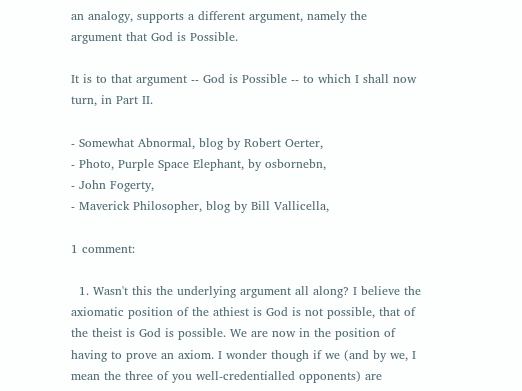an analogy, supports a different argument, namely the argument that God is Possible.

It is to that argument -- God is Possible -- to which I shall now turn, in Part II.

- Somewhat Abnormal, blog by Robert Oerter,
- Photo, Purple Space Elephant, by osbornebn,
- John Fogerty,
- Maverick Philosopher, blog by Bill Vallicella,

1 comment:

  1. Wasn't this the underlying argument all along? I believe the axiomatic position of the athiest is God is not possible, that of the theist is God is possible. We are now in the position of having to prove an axiom. I wonder though if we (and by we, I mean the three of you well-credentialled opponents) are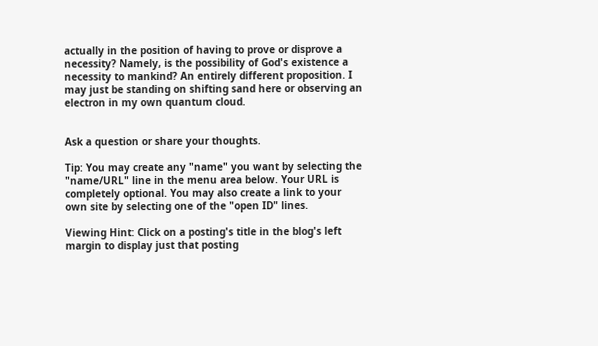actually in the position of having to prove or disprove a necessity? Namely, is the possibility of God's existence a necessity to mankind? An entirely different proposition. I may just be standing on shifting sand here or observing an electron in my own quantum cloud.


Ask a question or share your thoughts.

Tip: You may create any "name" you want by selecting the "name/URL" line in the menu area below. Your URL is completely optional. You may also create a link to your own site by selecting one of the "open ID" lines.

Viewing Hint: Click on a posting's title in the blog's left margin to display just that posting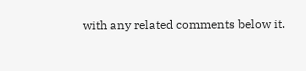with any related comments below it.